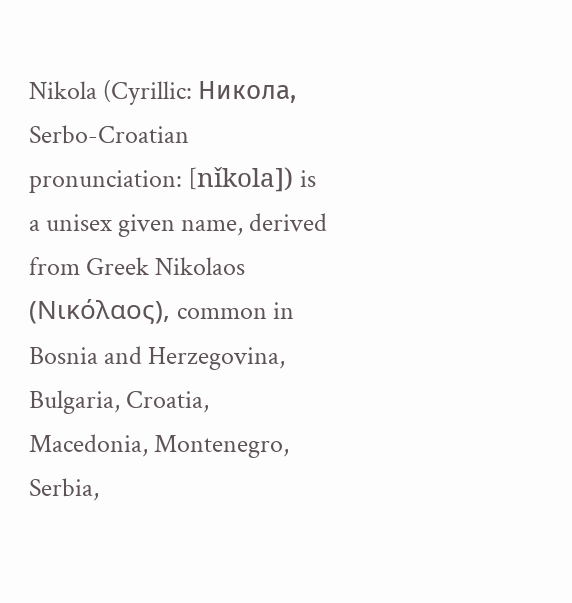Nikola (Cyrillic: Никола, Serbo-Croatian pronunciation: [nǐkola]) is a unisex given name, derived from Greek Nikolaos (Νικόλαος), common in Bosnia and Herzegovina, Bulgaria, Croatia, Macedonia, Montenegro, Serbia,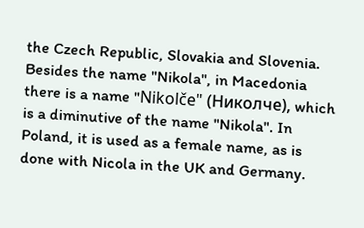the Czech Republic, Slovakia and Slovenia. Besides the name "Nikola", in Macedonia there is a name "Nikolče" (Николче), which is a diminutive of the name "Nikola". In Poland, it is used as a female name, as is done with Nicola in the UK and Germany.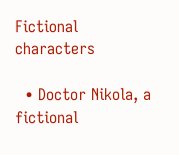Fictional characters

  • Doctor Nikola, a fictional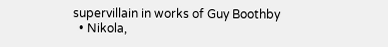supervillain in works of Guy Boothby
  • Nikola,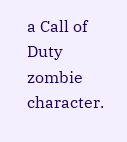a Call of Duty zombie character.